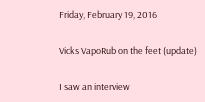Friday, February 19, 2016

Vicks VapoRub on the feet (update)

I saw an interview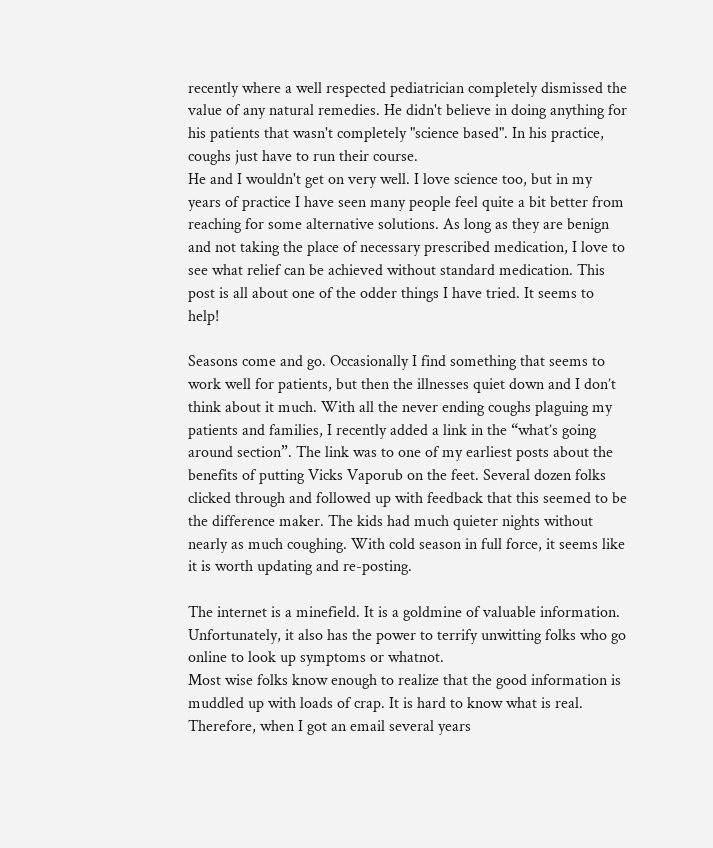recently where a well respected pediatrician completely dismissed the value of any natural remedies. He didn't believe in doing anything for his patients that wasn't completely "science based". In his practice, coughs just have to run their course.
He and I wouldn't get on very well. I love science too, but in my  years of practice I have seen many people feel quite a bit better from reaching for some alternative solutions. As long as they are benign and not taking the place of necessary prescribed medication, I love to see what relief can be achieved without standard medication. This post is all about one of the odder things I have tried. It seems to help!

Seasons come and go. Occasionally I find something that seems to work well for patients, but then the illnesses quiet down and I don’t think about it much. With all the never ending coughs plaguing my patients and families, I recently added a link in the “what’s going around section”. The link was to one of my earliest posts about the benefits of putting Vicks Vaporub on the feet. Several dozen folks clicked through and followed up with feedback that this seemed to be the difference maker. The kids had much quieter nights without nearly as much coughing. With cold season in full force, it seems like it is worth updating and re-posting.

The internet is a minefield. It is a goldmine of valuable information. Unfortunately, it also has the power to terrify unwitting folks who go online to look up symptoms or whatnot.
Most wise folks know enough to realize that the good information is muddled up with loads of crap. It is hard to know what is real. Therefore, when I got an email several years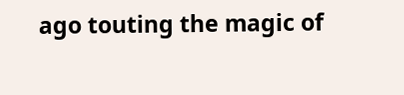ago touting the magic of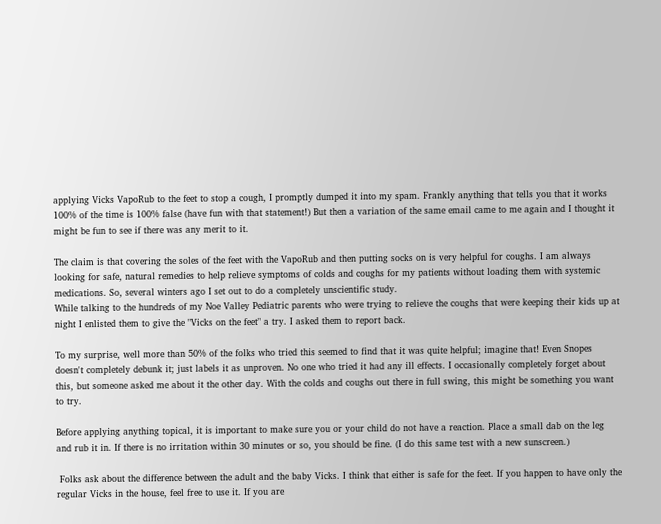applying Vicks VapoRub to the feet to stop a cough, I promptly dumped it into my spam. Frankly anything that tells you that it works 100% of the time is 100% false (have fun with that statement!) But then a variation of the same email came to me again and I thought it might be fun to see if there was any merit to it.

The claim is that covering the soles of the feet with the VapoRub and then putting socks on is very helpful for coughs. I am always looking for safe, natural remedies to help relieve symptoms of colds and coughs for my patients without loading them with systemic medications. So, several winters ago I set out to do a completely unscientific study.
While talking to the hundreds of my Noe Valley Pediatric parents who were trying to relieve the coughs that were keeping their kids up at night I enlisted them to give the "Vicks on the feet" a try. I asked them to report back.

To my surprise, well more than 50% of the folks who tried this seemed to find that it was quite helpful; imagine that! Even Snopes doesn't completely debunk it; just labels it as unproven. No one who tried it had any ill effects. I occasionally completely forget about this, but someone asked me about it the other day. With the colds and coughs out there in full swing, this might be something you want to try.

Before applying anything topical, it is important to make sure you or your child do not have a reaction. Place a small dab on the leg and rub it in. If there is no irritation within 30 minutes or so, you should be fine. (I do this same test with a new sunscreen.)

 Folks ask about the difference between the adult and the baby Vicks. I think that either is safe for the feet. If you happen to have only the regular Vicks in the house, feel free to use it. If you are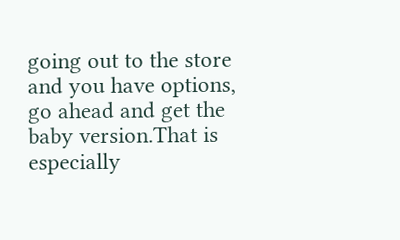going out to the store and you have options, go ahead and get the baby version.That is especially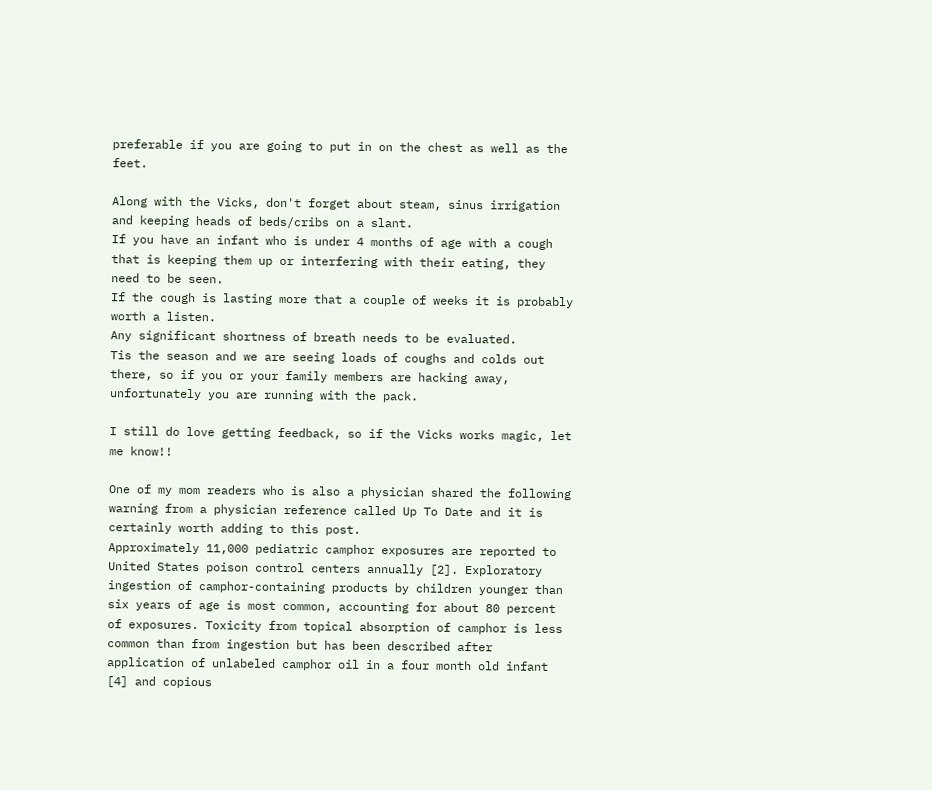preferable if you are going to put in on the chest as well as the feet.

Along with the Vicks, don't forget about steam, sinus irrigation and keeping heads of beds/cribs on a slant.
If you have an infant who is under 4 months of age with a cough that is keeping them up or interfering with their eating, they need to be seen.
If the cough is lasting more that a couple of weeks it is probably worth a listen.
Any significant shortness of breath needs to be evaluated.
Tis the season and we are seeing loads of coughs and colds out there, so if you or your family members are hacking away, unfortunately you are running with the pack.

I still do love getting feedback, so if the Vicks works magic, let me know!!

One of my mom readers who is also a physician shared the following warning from a physician reference called Up To Date and it is certainly worth adding to this post.
Approximately 11,000 pediatric camphor exposures are reported to United States poison control centers annually [2]. Exploratory ingestion of camphor-containing products by children younger than six years of age is most common, accounting for about 80 percent of exposures. Toxicity from topical absorption of camphor is less common than from ingestion but has been described after application of unlabeled camphor oil in a four month old infant [4] and copious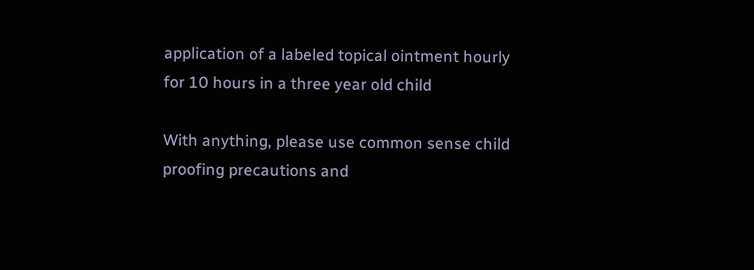application of a labeled topical ointment hourly for 10 hours in a three year old child

With anything, please use common sense child proofing precautions and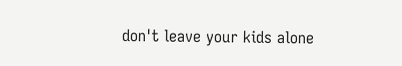don't leave your kids alone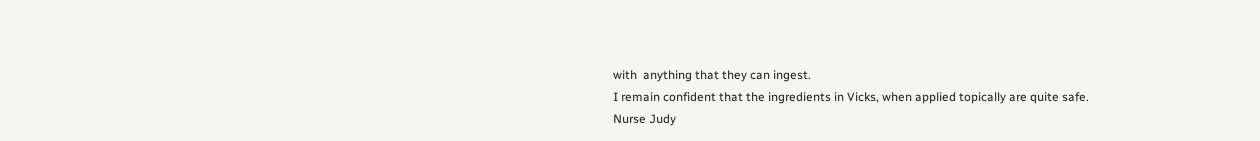with  anything that they can ingest.
I remain confident that the ingredients in Vicks, when applied topically are quite safe.
Nurse Judy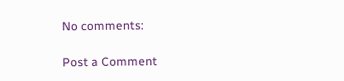No comments:

Post a Comment